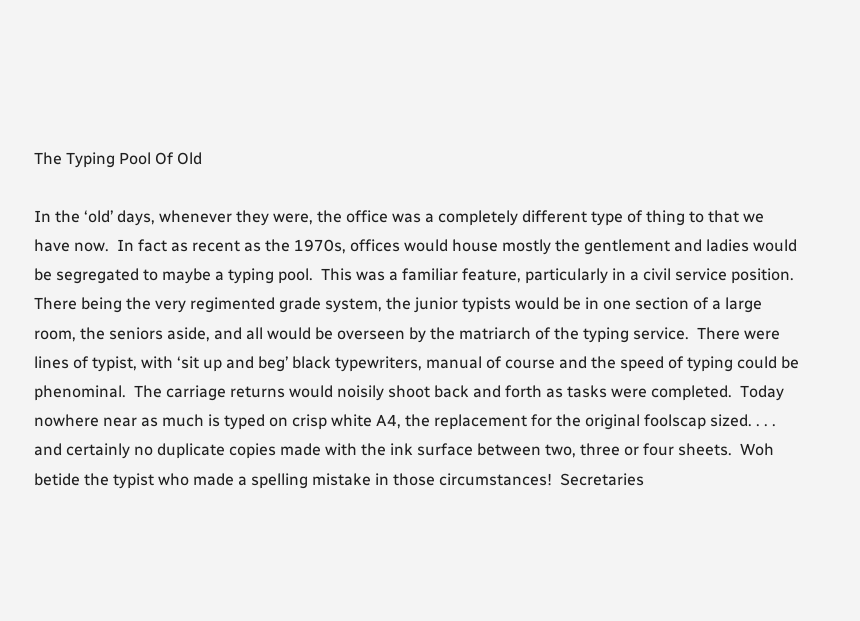The Typing Pool Of Old

In the ‘old’ days, whenever they were, the office was a completely different type of thing to that we have now.  In fact as recent as the 1970s, offices would house mostly the gentlement and ladies would be segregated to maybe a typing pool.  This was a familiar feature, particularly in a civil service position.   There being the very regimented grade system, the junior typists would be in one section of a large room, the seniors aside, and all would be overseen by the matriarch of the typing service.  There were lines of typist, with ‘sit up and beg’ black typewriters, manual of course and the speed of typing could be phenominal.  The carriage returns would noisily shoot back and forth as tasks were completed.  Today nowhere near as much is typed on crisp white A4, the replacement for the original foolscap sized. . . .  and certainly no duplicate copies made with the ink surface between two, three or four sheets.  Woh betide the typist who made a spelling mistake in those circumstances!  Secretaries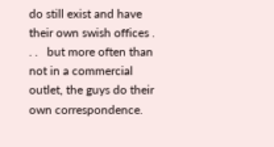do still exist and have their own swish offices . . .   but more often than not in a commercial outlet, the guys do their own correspondence.